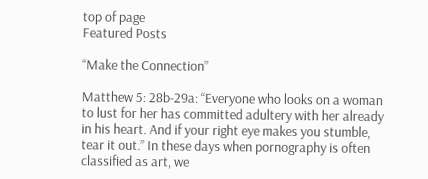top of page
Featured Posts

“Make the Connection”

Matthew 5: 28b-29a: “Everyone who looks on a woman to lust for her has committed adultery with her already in his heart. And if your right eye makes you stumble, tear it out.” In these days when pornography is often classified as art, we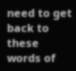need to get back to these words of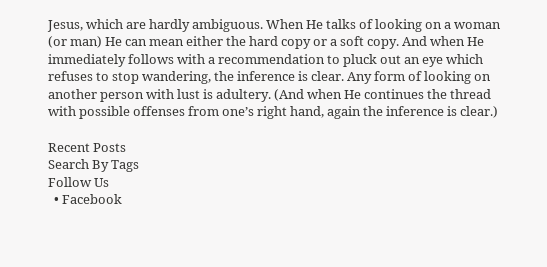Jesus, which are hardly ambiguous. When He talks of looking on a woman (or man) He can mean either the hard copy or a soft copy. And when He immediately follows with a recommendation to pluck out an eye which refuses to stop wandering, the inference is clear. Any form of looking on another person with lust is adultery. (And when He continues the thread with possible offenses from one’s right hand, again the inference is clear.)

Recent Posts
Search By Tags
Follow Us
  • Facebook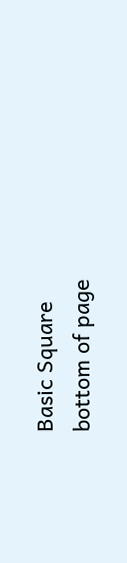Basic Square
bottom of page